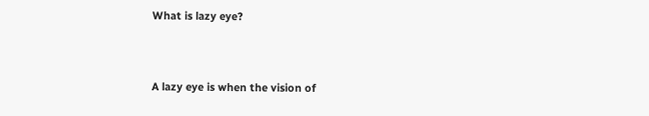What is lazy eye?


A lazy eye is when the vision of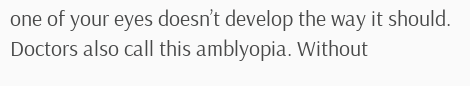one of your eyes doesn’t develop the way it should. Doctors also call this amblyopia. Without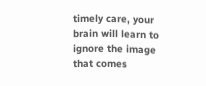timely care, your brain will learn to ignore the image that comes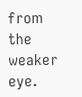from the weaker eye.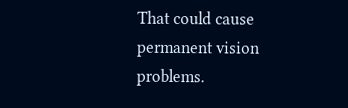That could cause permanent vision problems.